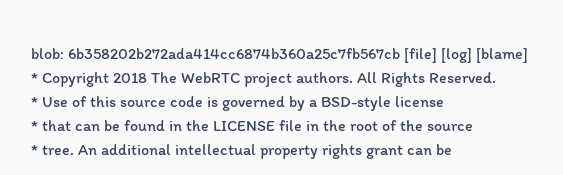blob: 6b358202b272ada414cc6874b360a25c7fb567cb [file] [log] [blame]
* Copyright 2018 The WebRTC project authors. All Rights Reserved.
* Use of this source code is governed by a BSD-style license
* that can be found in the LICENSE file in the root of the source
* tree. An additional intellectual property rights grant can be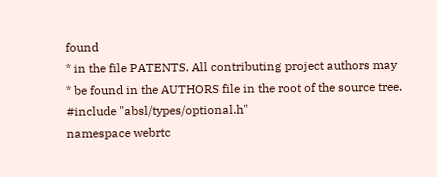found
* in the file PATENTS. All contributing project authors may
* be found in the AUTHORS file in the root of the source tree.
#include "absl/types/optional.h"
namespace webrtc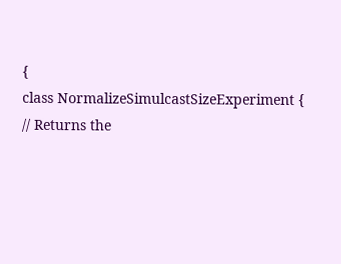{
class NormalizeSimulcastSizeExperiment {
// Returns the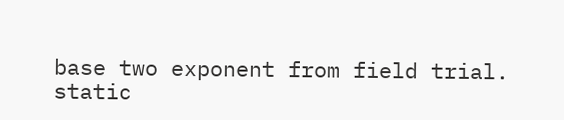base two exponent from field trial.
static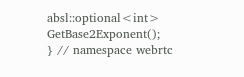absl::optional<int> GetBase2Exponent();
} // namespace webrtc